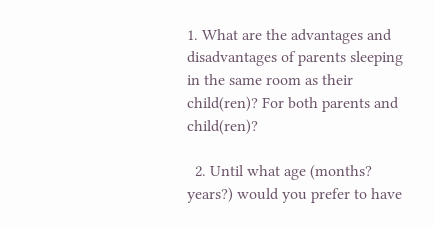1. What are the advantages and disadvantages of parents sleeping in the same room as their child(ren)? For both parents and child(ren)?

  2. Until what age (months? years?) would you prefer to have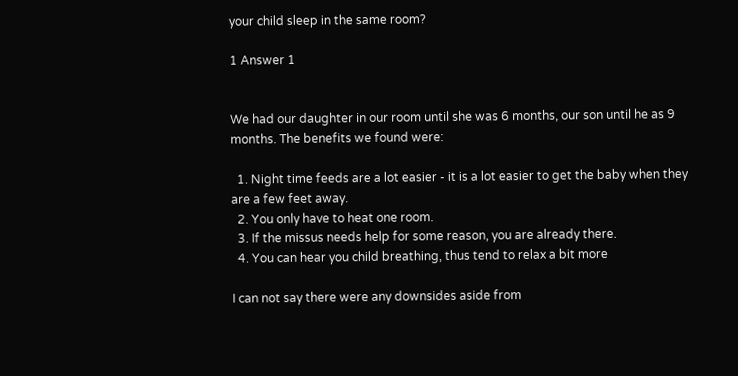your child sleep in the same room?

1 Answer 1


We had our daughter in our room until she was 6 months, our son until he as 9 months. The benefits we found were:

  1. Night time feeds are a lot easier - it is a lot easier to get the baby when they are a few feet away.
  2. You only have to heat one room.
  3. If the missus needs help for some reason, you are already there.
  4. You can hear you child breathing, thus tend to relax a bit more

I can not say there were any downsides aside from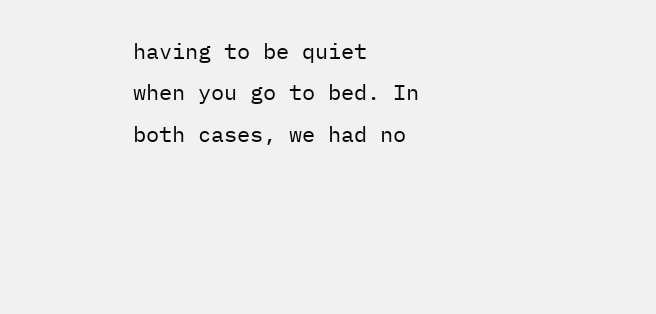having to be quiet when you go to bed. In both cases, we had no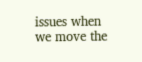issues when we move the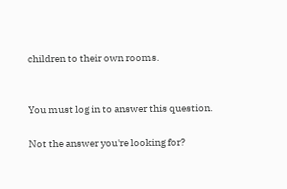children to their own rooms.


You must log in to answer this question.

Not the answer you're looking for?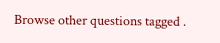Browse other questions tagged .